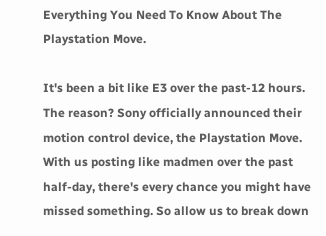Everything You Need To Know About The Playstation Move.

It's been a bit like E3 over the past-12 hours. The reason? Sony officially announced their motion control device, the Playstation Move. With us posting like madmen over the past half-day, there's every chance you might have missed something. So allow us to break down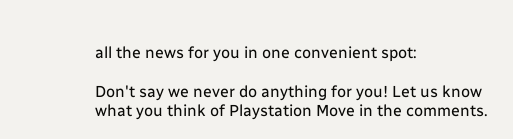all the news for you in one convenient spot:

Don't say we never do anything for you! Let us know what you think of Playstation Move in the comments.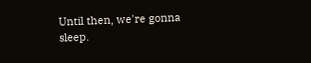Until then, we're gonna sleep.